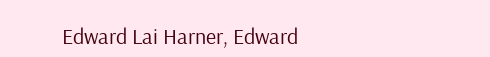Edward Lai Harner, Edward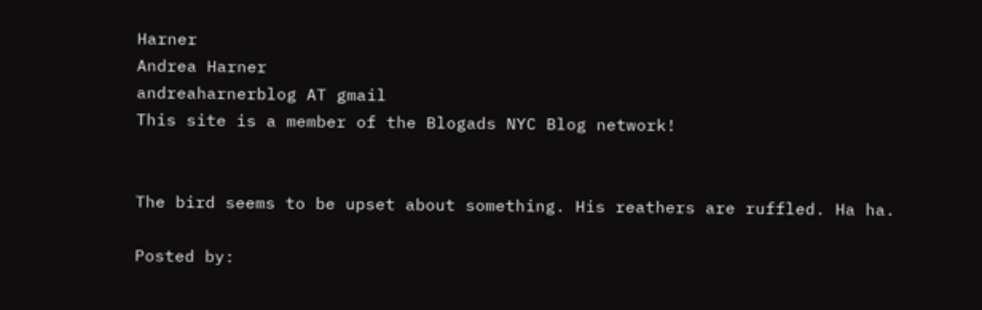Harner
Andrea Harner
andreaharnerblog AT gmail
This site is a member of the Blogads NYC Blog network!


The bird seems to be upset about something. His reathers are ruffled. Ha ha.

Posted by: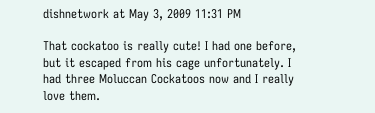dishnetwork at May 3, 2009 11:31 PM

That cockatoo is really cute! I had one before, but it escaped from his cage unfortunately. I had three Moluccan Cockatoos now and I really love them.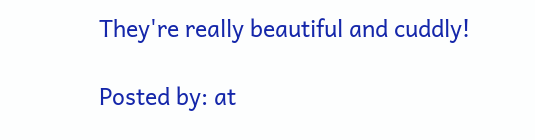They're really beautiful and cuddly!

Posted by: at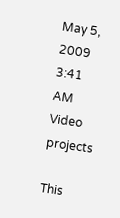May 5, 2009 3:41 AM
Video projects

This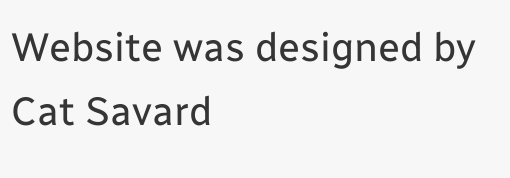Website was designed by Cat Savard